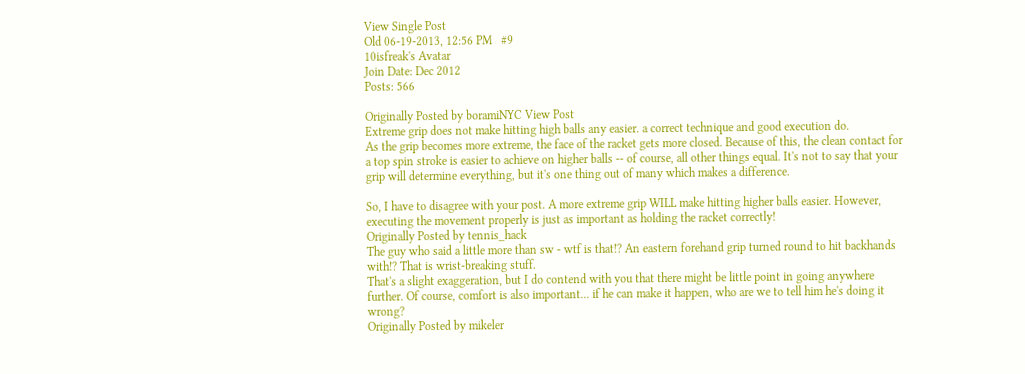View Single Post
Old 06-19-2013, 12:56 PM   #9
10isfreak's Avatar
Join Date: Dec 2012
Posts: 566

Originally Posted by boramiNYC View Post
Extreme grip does not make hitting high balls any easier. a correct technique and good execution do.
As the grip becomes more extreme, the face of the racket gets more closed. Because of this, the clean contact for a top spin stroke is easier to achieve on higher balls -- of course, all other things equal. It's not to say that your grip will determine everything, but it's one thing out of many which makes a difference.

So, I have to disagree with your post. A more extreme grip WILL make hitting higher balls easier. However, executing the movement properly is just as important as holding the racket correctly!
Originally Posted by tennis_hack
The guy who said a little more than sw - wtf is that!? An eastern forehand grip turned round to hit backhands with!? That is wrist-breaking stuff.
That's a slight exaggeration, but I do contend with you that there might be little point in going anywhere further. Of course, comfort is also important... if he can make it happen, who are we to tell him he's doing it wrong?
Originally Posted by mikeler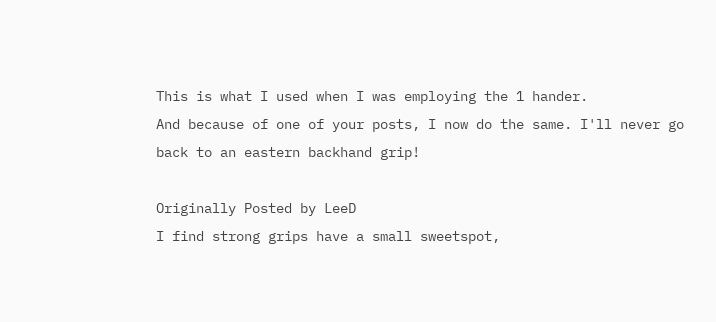This is what I used when I was employing the 1 hander.
And because of one of your posts, I now do the same. I'll never go back to an eastern backhand grip!

Originally Posted by LeeD
I find strong grips have a small sweetspot,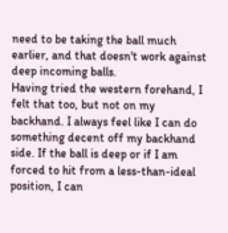need to be taking the ball much earlier, and that doesn't work against deep incoming balls.
Having tried the western forehand, I felt that too, but not on my backhand. I always feel like I can do something decent off my backhand side. If the ball is deep or if I am forced to hit from a less-than-ideal position, I can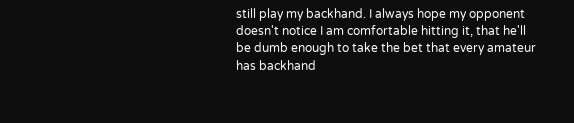still play my backhand. I always hope my opponent doesn't notice I am comfortable hitting it, that he'll be dumb enough to take the bet that every amateur has backhand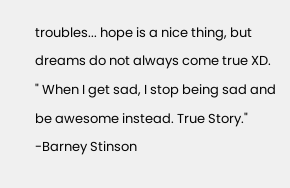troubles... hope is a nice thing, but dreams do not always come true XD.
" When I get sad, I stop being sad and be awesome instead. True Story." -Barney Stinson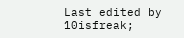Last edited by 10isfreak;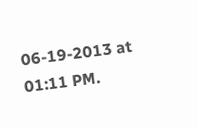06-19-2013 at 01:11 PM.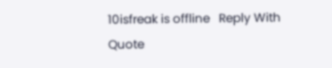10isfreak is offline   Reply With Quote